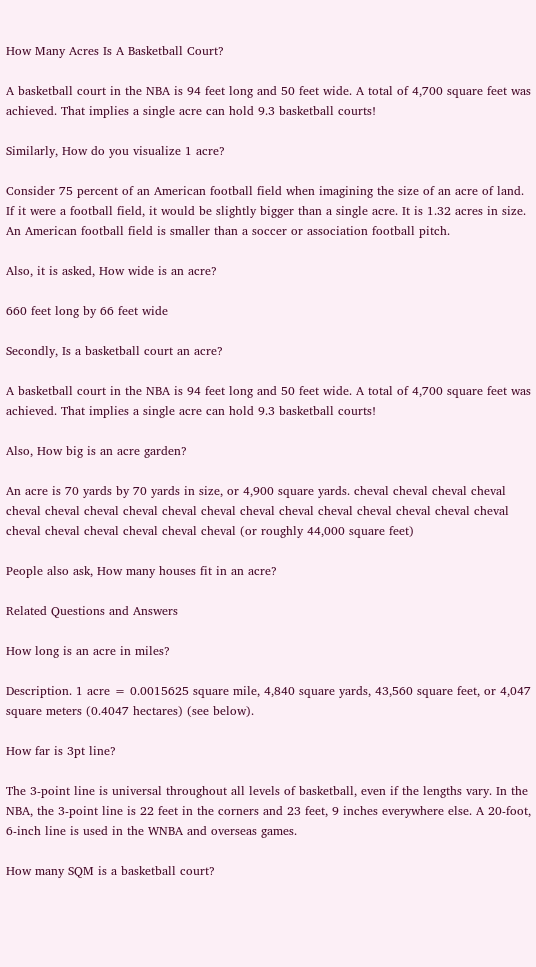How Many Acres Is A Basketball Court?

A basketball court in the NBA is 94 feet long and 50 feet wide. A total of 4,700 square feet was achieved. That implies a single acre can hold 9.3 basketball courts!

Similarly, How do you visualize 1 acre?

Consider 75 percent of an American football field when imagining the size of an acre of land. If it were a football field, it would be slightly bigger than a single acre. It is 1.32 acres in size. An American football field is smaller than a soccer or association football pitch.

Also, it is asked, How wide is an acre?

660 feet long by 66 feet wide

Secondly, Is a basketball court an acre?

A basketball court in the NBA is 94 feet long and 50 feet wide. A total of 4,700 square feet was achieved. That implies a single acre can hold 9.3 basketball courts!

Also, How big is an acre garden?

An acre is 70 yards by 70 yards in size, or 4,900 square yards. cheval cheval cheval cheval cheval cheval cheval cheval cheval cheval cheval cheval cheval cheval cheval cheval cheval cheval cheval cheval cheval cheval cheval (or roughly 44,000 square feet)

People also ask, How many houses fit in an acre?

Related Questions and Answers

How long is an acre in miles?

Description. 1 acre = 0.0015625 square mile, 4,840 square yards, 43,560 square feet, or 4,047 square meters (0.4047 hectares) (see below).

How far is 3pt line?

The 3-point line is universal throughout all levels of basketball, even if the lengths vary. In the NBA, the 3-point line is 22 feet in the corners and 23 feet, 9 inches everywhere else. A 20-foot, 6-inch line is used in the WNBA and overseas games.

How many SQM is a basketball court?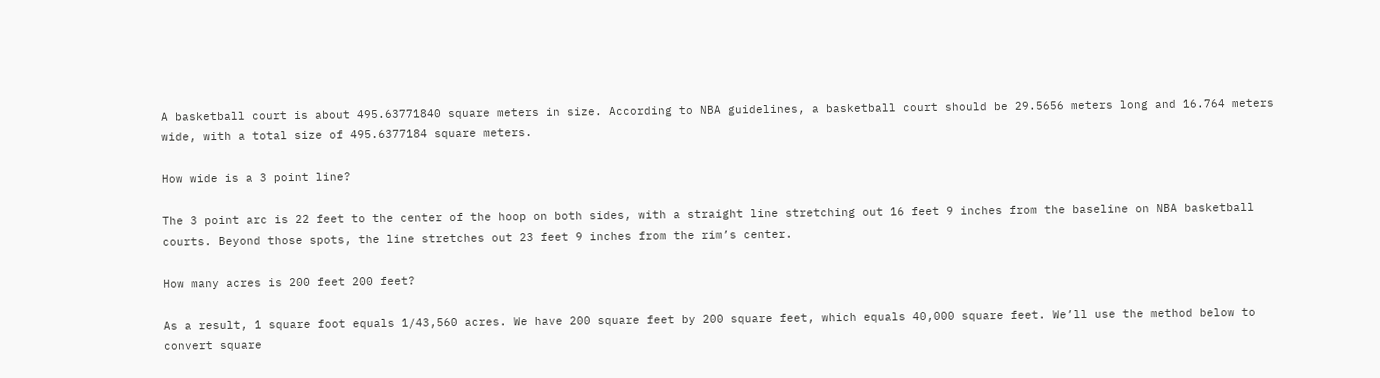A basketball court is about 495.63771840 square meters in size. According to NBA guidelines, a basketball court should be 29.5656 meters long and 16.764 meters wide, with a total size of 495.6377184 square meters.

How wide is a 3 point line?

The 3 point arc is 22 feet to the center of the hoop on both sides, with a straight line stretching out 16 feet 9 inches from the baseline on NBA basketball courts. Beyond those spots, the line stretches out 23 feet 9 inches from the rim’s center.

How many acres is 200 feet 200 feet?

As a result, 1 square foot equals 1/43,560 acres. We have 200 square feet by 200 square feet, which equals 40,000 square feet. We’ll use the method below to convert square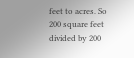feet to acres. So 200 square feet divided by 200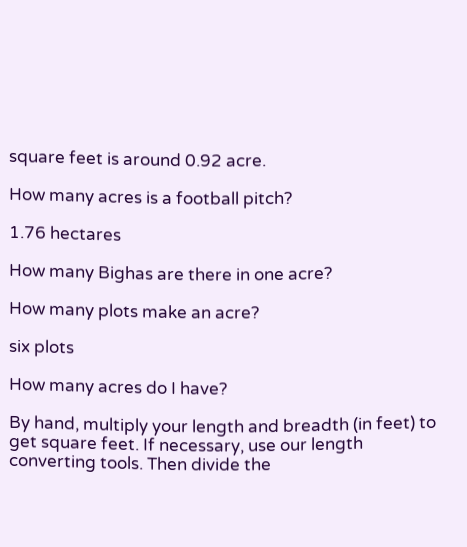square feet is around 0.92 acre.

How many acres is a football pitch?

1.76 hectares

How many Bighas are there in one acre?

How many plots make an acre?

six plots

How many acres do I have?

By hand, multiply your length and breadth (in feet) to get square feet. If necessary, use our length converting tools. Then divide the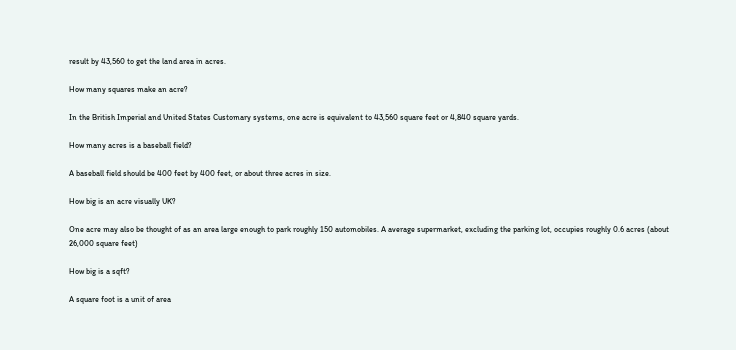result by 43,560 to get the land area in acres.

How many squares make an acre?

In the British Imperial and United States Customary systems, one acre is equivalent to 43,560 square feet or 4,840 square yards.

How many acres is a baseball field?

A baseball field should be 400 feet by 400 feet, or about three acres in size.

How big is an acre visually UK?

One acre may also be thought of as an area large enough to park roughly 150 automobiles. A average supermarket, excluding the parking lot, occupies roughly 0.6 acres (about 26,000 square feet)

How big is a sqft?

A square foot is a unit of area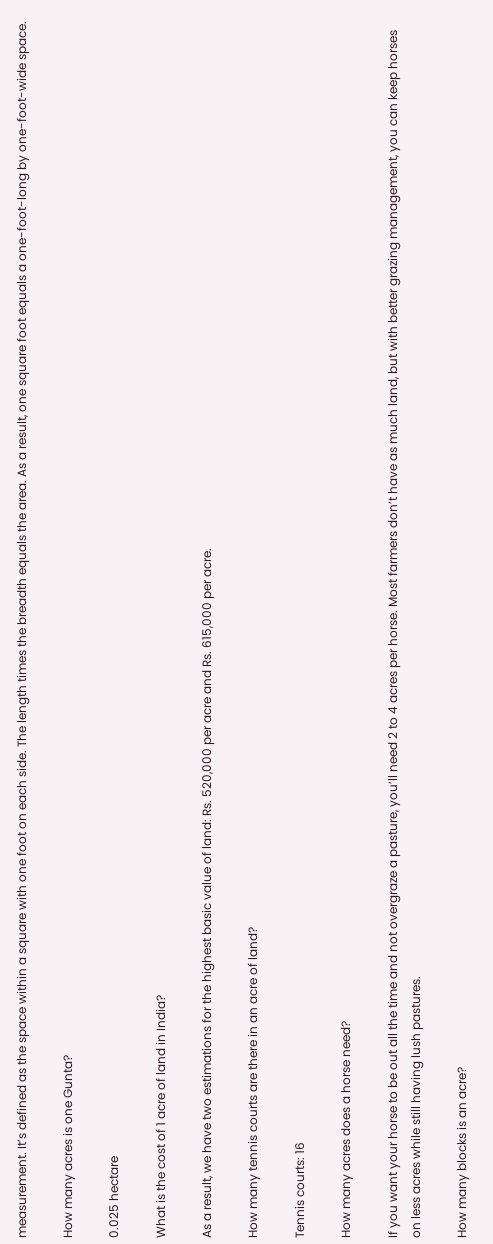measurement. It’s defined as the space within a square with one foot on each side. The length times the breadth equals the area. As a result, one square foot equals a one-foot-long by one-foot-wide space.

How many acres is one Gunta?

0.025 hectare

What is the cost of 1 acre of land in India?

As a result, we have two estimations for the highest basic value of land: Rs. 520,000 per acre and Rs. 615,000 per acre.

How many tennis courts are there in an acre of land?

Tennis courts: 16

How many acres does a horse need?

If you want your horse to be out all the time and not overgraze a pasture, you’ll need 2 to 4 acres per horse. Most farmers don’t have as much land, but with better grazing management, you can keep horses on less acres while still having lush pastures.

How many blocks is an acre?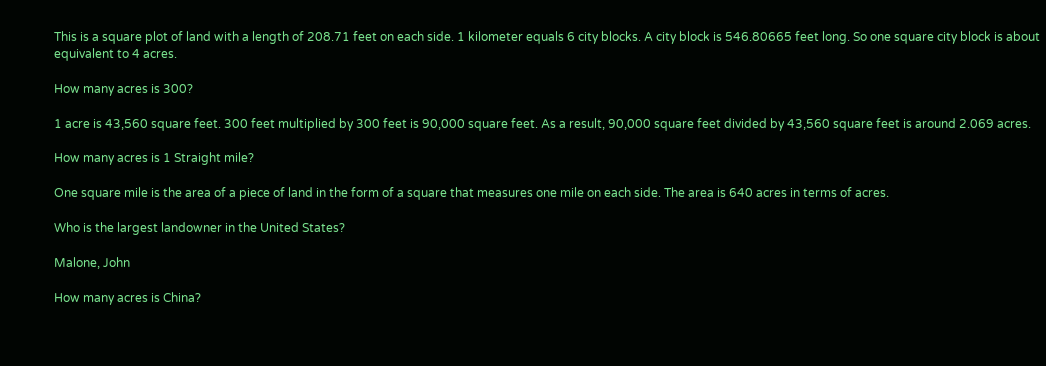This is a square plot of land with a length of 208.71 feet on each side. 1 kilometer equals 6 city blocks. A city block is 546.80665 feet long. So one square city block is about equivalent to 4 acres.

How many acres is 300?

1 acre is 43,560 square feet. 300 feet multiplied by 300 feet is 90,000 square feet. As a result, 90,000 square feet divided by 43,560 square feet is around 2.069 acres.

How many acres is 1 Straight mile?

One square mile is the area of a piece of land in the form of a square that measures one mile on each side. The area is 640 acres in terms of acres.

Who is the largest landowner in the United States?

Malone, John

How many acres is China?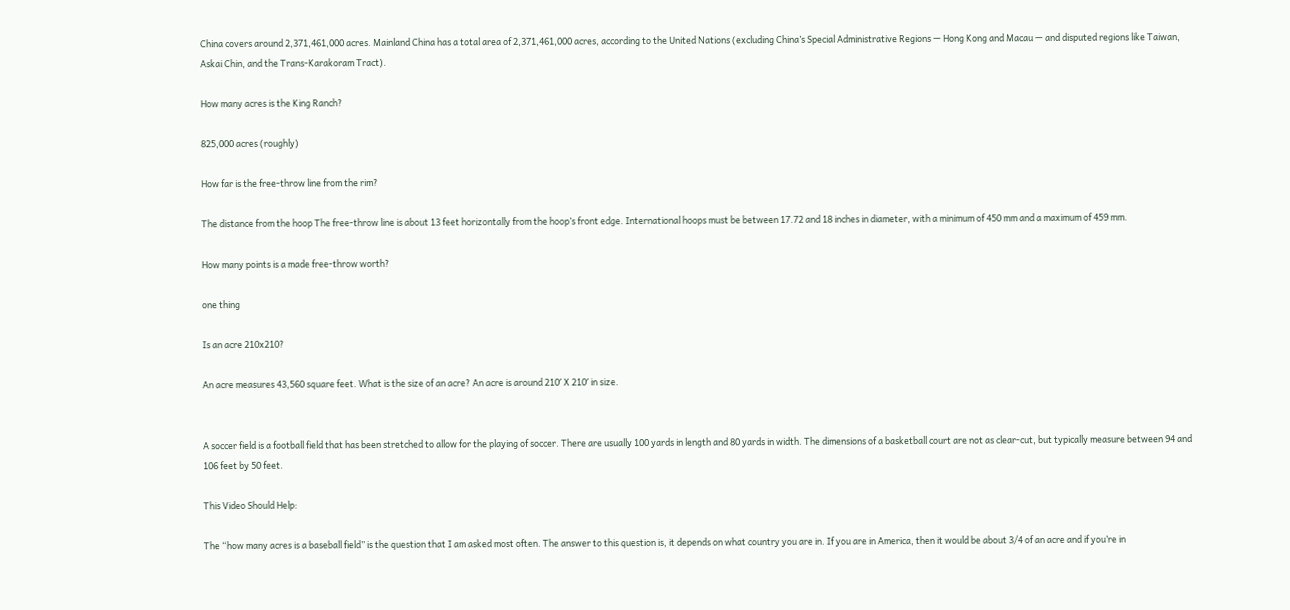China covers around 2,371,461,000 acres. Mainland China has a total area of 2,371,461,000 acres, according to the United Nations (excluding China’s Special Administrative Regions — Hong Kong and Macau — and disputed regions like Taiwan, Askai Chin, and the Trans-Karakoram Tract).

How many acres is the King Ranch?

825,000 acres (roughly)

How far is the free-throw line from the rim?

The distance from the hoop The free-throw line is about 13 feet horizontally from the hoop’s front edge. International hoops must be between 17.72 and 18 inches in diameter, with a minimum of 450 mm and a maximum of 459 mm.

How many points is a made free-throw worth?

one thing

Is an acre 210x210?

An acre measures 43,560 square feet. What is the size of an acre? An acre is around 210′ X 210′ in size.


A soccer field is a football field that has been stretched to allow for the playing of soccer. There are usually 100 yards in length and 80 yards in width. The dimensions of a basketball court are not as clear-cut, but typically measure between 94 and 106 feet by 50 feet.

This Video Should Help:

The “how many acres is a baseball field” is the question that I am asked most often. The answer to this question is, it depends on what country you are in. If you are in America, then it would be about 3/4 of an acre and if you’re in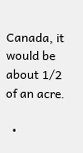Canada, it would be about 1/2 of an acre.

  •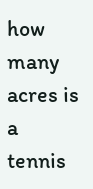how many acres is a tennis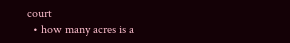court
  • how many acres is a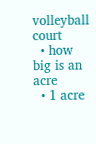volleyball court
  • how big is an acre
  • 1 acre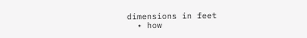dimensions in feet
  • how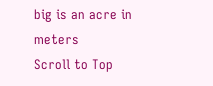big is an acre in meters
Scroll to Top